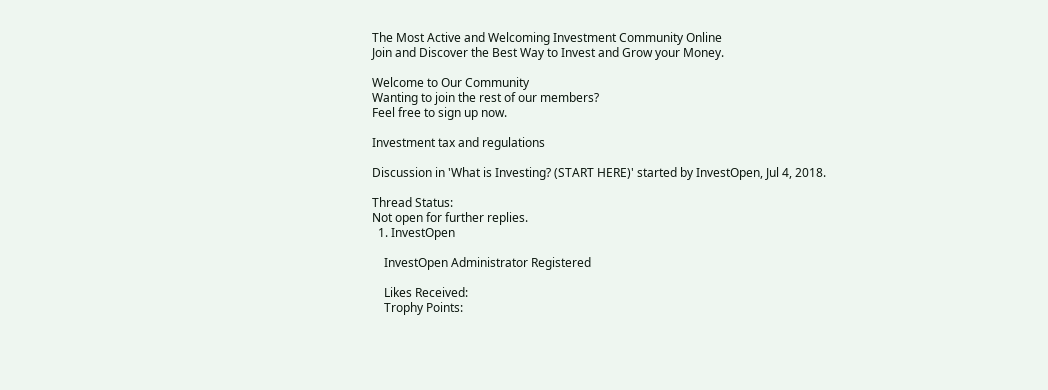The Most Active and Welcoming Investment Community Online
Join and Discover the Best Way to Invest and Grow your Money.

Welcome to Our Community
Wanting to join the rest of our members?
Feel free to sign up now.

Investment tax and regulations

Discussion in 'What is Investing? (START HERE)' started by InvestOpen, Jul 4, 2018.

Thread Status:
Not open for further replies.
  1. InvestOpen

    InvestOpen Administrator Registered

    Likes Received:
    Trophy Points: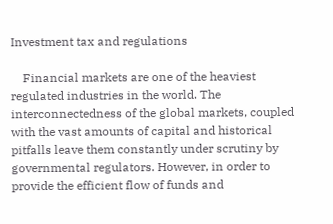Investment tax and regulations

    Financial markets are one of the heaviest regulated industries in the world. The interconnectedness of the global markets, coupled with the vast amounts of capital and historical pitfalls leave them constantly under scrutiny by governmental regulators. However, in order to provide the efficient flow of funds and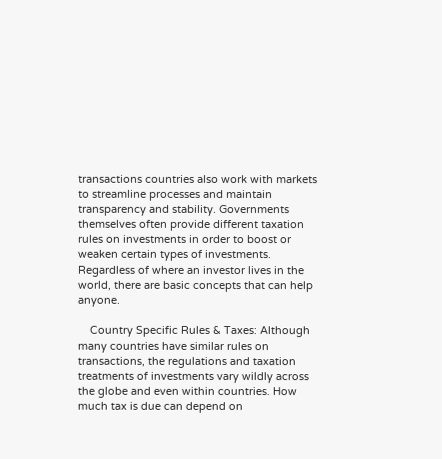transactions countries also work with markets to streamline processes and maintain transparency and stability. Governments themselves often provide different taxation rules on investments in order to boost or weaken certain types of investments. Regardless of where an investor lives in the world, there are basic concepts that can help anyone.

    Country Specific Rules & Taxes: Although many countries have similar rules on transactions, the regulations and taxation treatments of investments vary wildly across the globe and even within countries. How much tax is due can depend on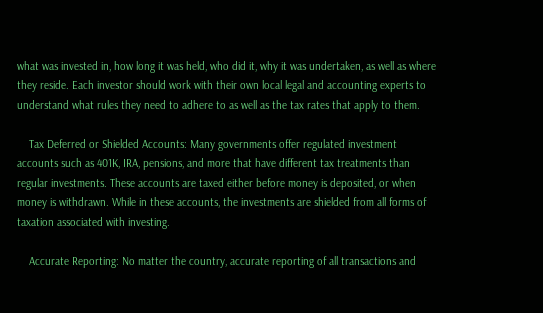what was invested in, how long it was held, who did it, why it was undertaken, as well as where they reside. Each investor should work with their own local legal and accounting experts to understand what rules they need to adhere to as well as the tax rates that apply to them.

    Tax Deferred or Shielded Accounts: Many governments offer regulated investment accounts such as 401K, IRA, pensions, and more that have different tax treatments than regular investments. These accounts are taxed either before money is deposited, or when money is withdrawn. While in these accounts, the investments are shielded from all forms of taxation associated with investing.

    Accurate Reporting: No matter the country, accurate reporting of all transactions and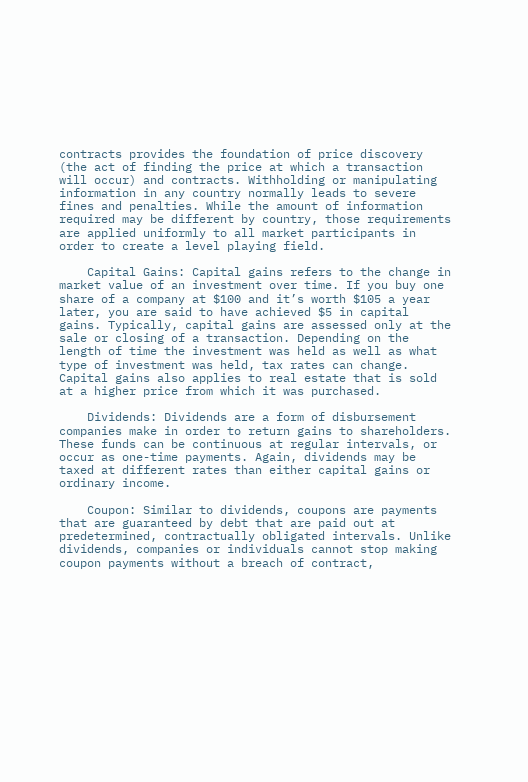contracts provides the foundation of price discovery (the act of finding the price at which a transaction will occur) and contracts. Withholding or manipulating information in any country normally leads to severe fines and penalties. While the amount of information required may be different by country, those requirements are applied uniformly to all market participants in order to create a level playing field.

    Capital Gains: Capital gains refers to the change in market value of an investment over time. If you buy one share of a company at $100 and it’s worth $105 a year later, you are said to have achieved $5 in capital gains. Typically, capital gains are assessed only at the sale or closing of a transaction. Depending on the length of time the investment was held as well as what type of investment was held, tax rates can change. Capital gains also applies to real estate that is sold at a higher price from which it was purchased.

    Dividends: Dividends are a form of disbursement companies make in order to return gains to shareholders. These funds can be continuous at regular intervals, or occur as one-time payments. Again, dividends may be taxed at different rates than either capital gains or ordinary income.

    Coupon: Similar to dividends, coupons are payments that are guaranteed by debt that are paid out at predetermined, contractually obligated intervals. Unlike dividends, companies or individuals cannot stop making coupon payments without a breach of contract,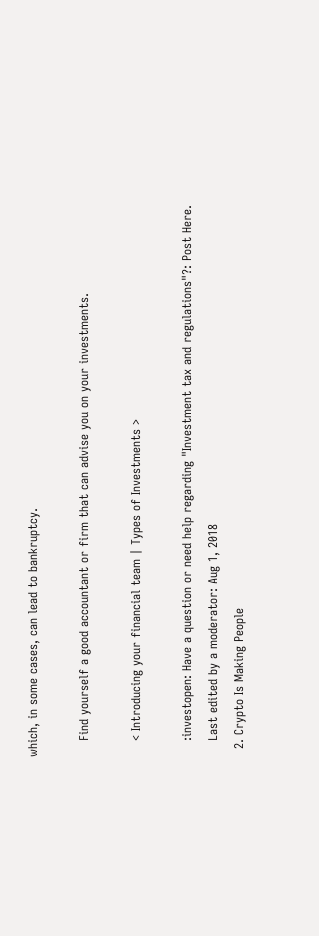which, in some cases, can lead to bankruptcy.

    Find yourself a good accountant or firm that can advise you on your investments.

    < Introducing your financial team | Types of Investments >

    :investopen: Have a question or need help regarding "Investment tax and regulations"?: Post Here.
    Last edited by a moderator: Aug 1, 2018
  2. Crypto Is Making People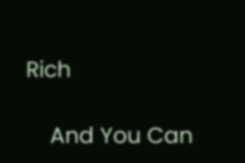Rich

    And You Can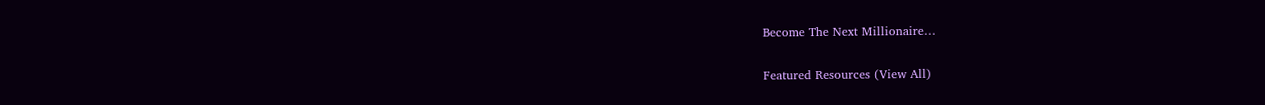Become The Next Millionaire…

Featured Resources (View All)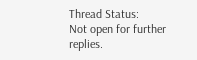Thread Status:
Not open for further replies.